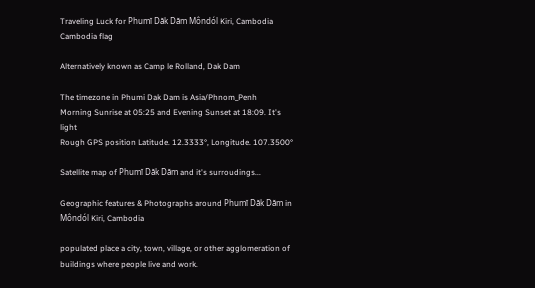Traveling Luck for Phumĭ Dăk Dăm Môndól Kiri, Cambodia Cambodia flag

Alternatively known as Camp le Rolland, Dak Dam

The timezone in Phumi Dak Dam is Asia/Phnom_Penh
Morning Sunrise at 05:25 and Evening Sunset at 18:09. It's light
Rough GPS position Latitude. 12.3333°, Longitude. 107.3500°

Satellite map of Phumĭ Dăk Dăm and it's surroudings...

Geographic features & Photographs around Phumĭ Dăk Dăm in Môndól Kiri, Cambodia

populated place a city, town, village, or other agglomeration of buildings where people live and work.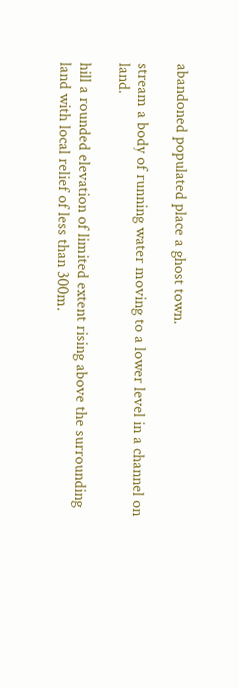abandoned populated place a ghost town.

stream a body of running water moving to a lower level in a channel on land.

hill a rounded elevation of limited extent rising above the surrounding land with local relief of less than 300m.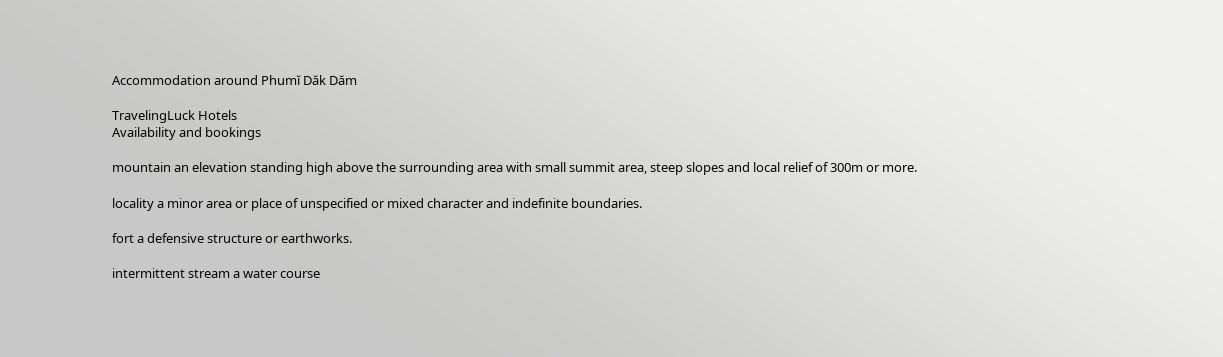Accommodation around Phumĭ Dăk Dăm

TravelingLuck Hotels
Availability and bookings

mountain an elevation standing high above the surrounding area with small summit area, steep slopes and local relief of 300m or more.

locality a minor area or place of unspecified or mixed character and indefinite boundaries.

fort a defensive structure or earthworks.

intermittent stream a water course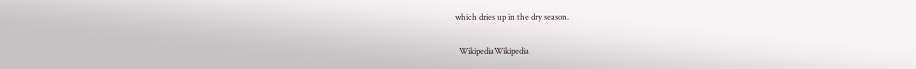which dries up in the dry season.

  WikipediaWikipedia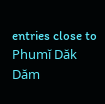entries close to Phumĭ Dăk Dăm